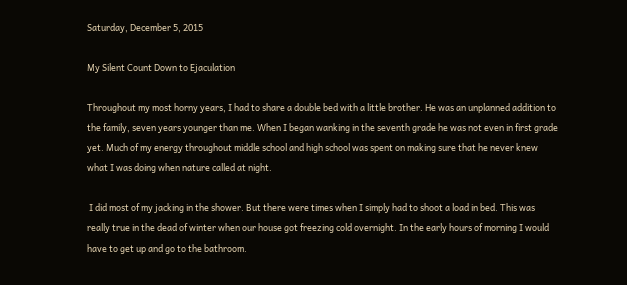Saturday, December 5, 2015

My Silent Count Down to Ejaculation

Throughout my most horny years, I had to share a double bed with a little brother. He was an unplanned addition to the family, seven years younger than me. When I began wanking in the seventh grade he was not even in first grade yet. Much of my energy throughout middle school and high school was spent on making sure that he never knew what I was doing when nature called at night.

 I did most of my jacking in the shower. But there were times when I simply had to shoot a load in bed. This was really true in the dead of winter when our house got freezing cold overnight. In the early hours of morning I would have to get up and go to the bathroom.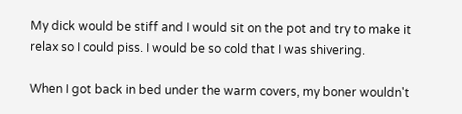My dick would be stiff and I would sit on the pot and try to make it relax so I could piss. I would be so cold that I was shivering.

When I got back in bed under the warm covers, my boner wouldn't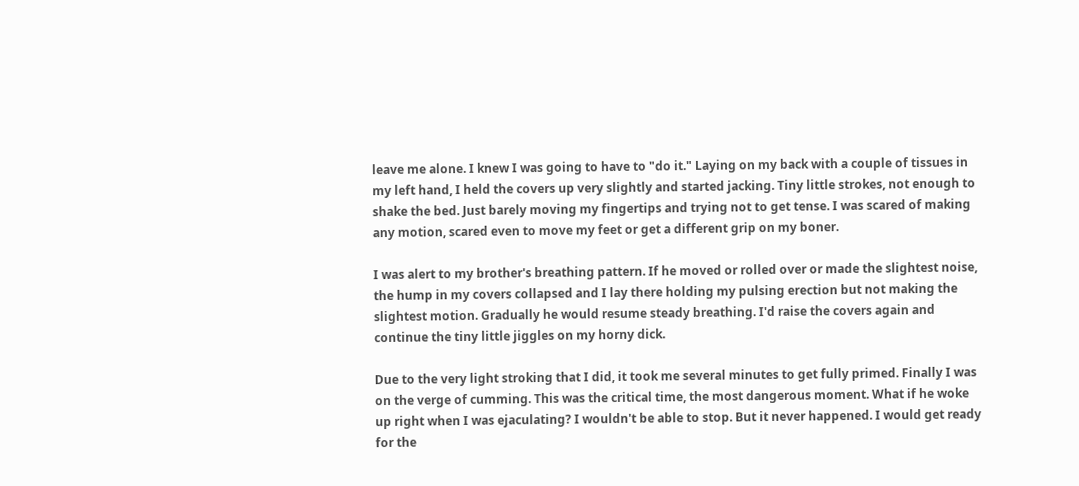leave me alone. I knew I was going to have to "do it." Laying on my back with a couple of tissues in my left hand, I held the covers up very slightly and started jacking. Tiny little strokes, not enough to shake the bed. Just barely moving my fingertips and trying not to get tense. I was scared of making any motion, scared even to move my feet or get a different grip on my boner.

I was alert to my brother's breathing pattern. If he moved or rolled over or made the slightest noise, the hump in my covers collapsed and I lay there holding my pulsing erection but not making the slightest motion. Gradually he would resume steady breathing. I'd raise the covers again and continue the tiny little jiggles on my horny dick.

Due to the very light stroking that I did, it took me several minutes to get fully primed. Finally I was on the verge of cumming. This was the critical time, the most dangerous moment. What if he woke up right when I was ejaculating? I wouldn't be able to stop. But it never happened. I would get ready for the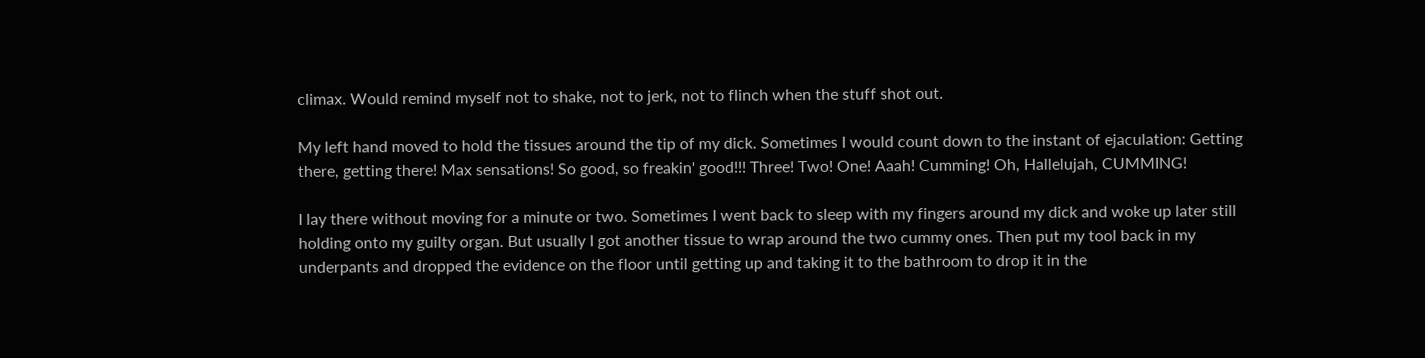climax. Would remind myself not to shake, not to jerk, not to flinch when the stuff shot out.

My left hand moved to hold the tissues around the tip of my dick. Sometimes I would count down to the instant of ejaculation: Getting there, getting there! Max sensations! So good, so freakin' good!!! Three! Two! One! Aaah! Cumming! Oh, Hallelujah, CUMMING!

I lay there without moving for a minute or two. Sometimes I went back to sleep with my fingers around my dick and woke up later still holding onto my guilty organ. But usually I got another tissue to wrap around the two cummy ones. Then put my tool back in my underpants and dropped the evidence on the floor until getting up and taking it to the bathroom to drop it in the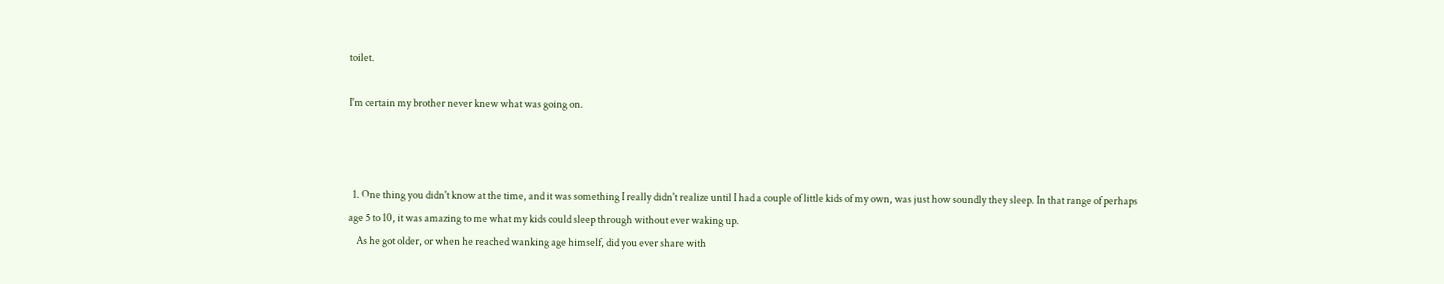toilet.

I'm certain my brother never knew what was going on.



  1. One thing you didn't know at the time, and it was something I really didn't realize until I had a couple of little kids of my own, was just how soundly they sleep. In that range of perhaps age 5 to 10, it was amazing to me what my kids could sleep through without ever waking up.
    As he got older, or when he reached wanking age himself, did you ever share with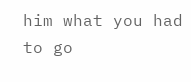him what you had to go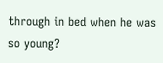through in bed when he was so young?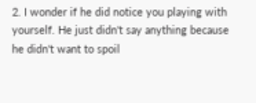2. I wonder if he did notice you playing with yourself. He just didn't say anything because he didn't want to spoil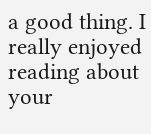a good thing. I really enjoyed reading about your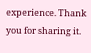experience. Thank you for sharing it.